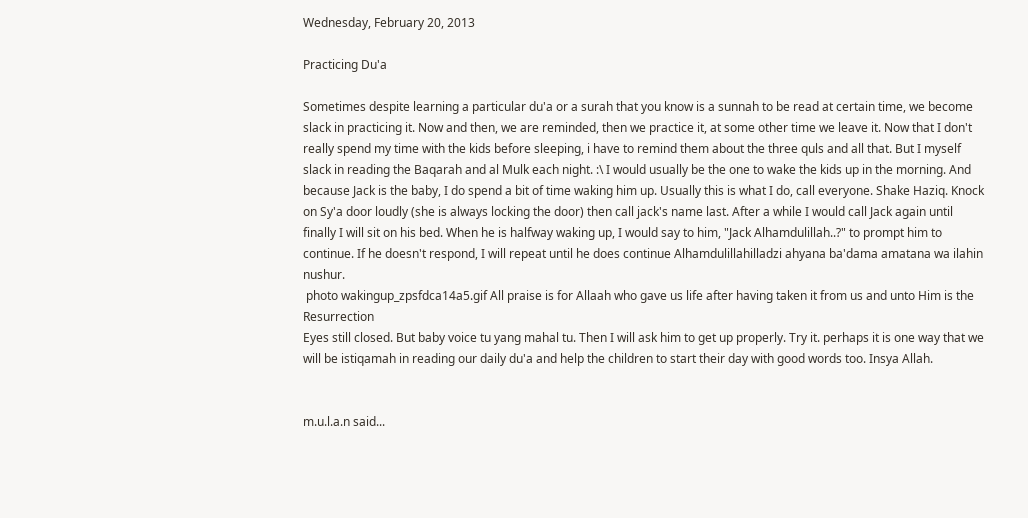Wednesday, February 20, 2013

Practicing Du'a

Sometimes despite learning a particular du'a or a surah that you know is a sunnah to be read at certain time, we become slack in practicing it. Now and then, we are reminded, then we practice it, at some other time we leave it. Now that I don't really spend my time with the kids before sleeping, i have to remind them about the three quls and all that. But I myself slack in reading the Baqarah and al Mulk each night. :\ I would usually be the one to wake the kids up in the morning. And because Jack is the baby, I do spend a bit of time waking him up. Usually this is what I do, call everyone. Shake Haziq. Knock on Sy'a door loudly (she is always locking the door) then call jack's name last. After a while I would call Jack again until finally I will sit on his bed. When he is halfway waking up, I would say to him, "Jack Alhamdulillah..?" to prompt him to continue. If he doesn't respond, I will repeat until he does continue Alhamdulillahilladzi ahyana ba'dama amatana wa ilahin nushur.
 photo wakingup_zpsfdca14a5.gif All praise is for Allaah who gave us life after having taken it from us and unto Him is the Resurrection
Eyes still closed. But baby voice tu yang mahal tu. Then I will ask him to get up properly. Try it. perhaps it is one way that we will be istiqamah in reading our daily du'a and help the children to start their day with good words too. Insya Allah.


m.u.l.a.n said...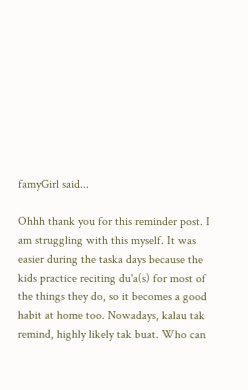famyGirl said...

Ohhh thank you for this reminder post. I am struggling with this myself. It was easier during the taska days because the kids practice reciting du'a(s) for most of the things they do, so it becomes a good habit at home too. Nowadays, kalau tak remind, highly likely tak buat. Who can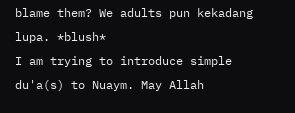blame them? We adults pun kekadang lupa. *blush*
I am trying to introduce simple du'a(s) to Nuaym. May Allah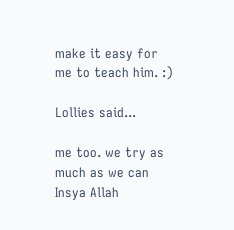make it easy for me to teach him. :)

Lollies said...

me too. we try as much as we can Insya Allah